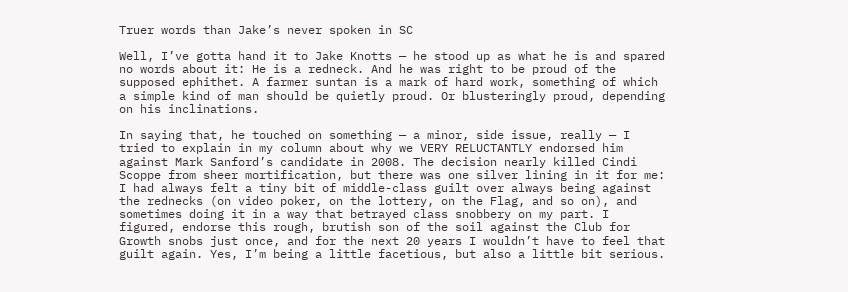Truer words than Jake’s never spoken in SC

Well, I’ve gotta hand it to Jake Knotts — he stood up as what he is and spared no words about it: He is a redneck. And he was right to be proud of the supposed ephithet. A farmer suntan is a mark of hard work, something of which a simple kind of man should be quietly proud. Or blusteringly proud, depending on his inclinations.

In saying that, he touched on something — a minor, side issue, really — I tried to explain in my column about why we VERY RELUCTANTLY endorsed him against Mark Sanford’s candidate in 2008. The decision nearly killed Cindi Scoppe from sheer mortification, but there was one silver lining in it for me: I had always felt a tiny bit of middle-class guilt over always being against the rednecks (on video poker, on the lottery, on the Flag, and so on), and sometimes doing it in a way that betrayed class snobbery on my part. I figured, endorse this rough, brutish son of the soil against the Club for Growth snobs just once, and for the next 20 years I wouldn’t have to feel that guilt again. Yes, I’m being a little facetious, but also a little bit serious.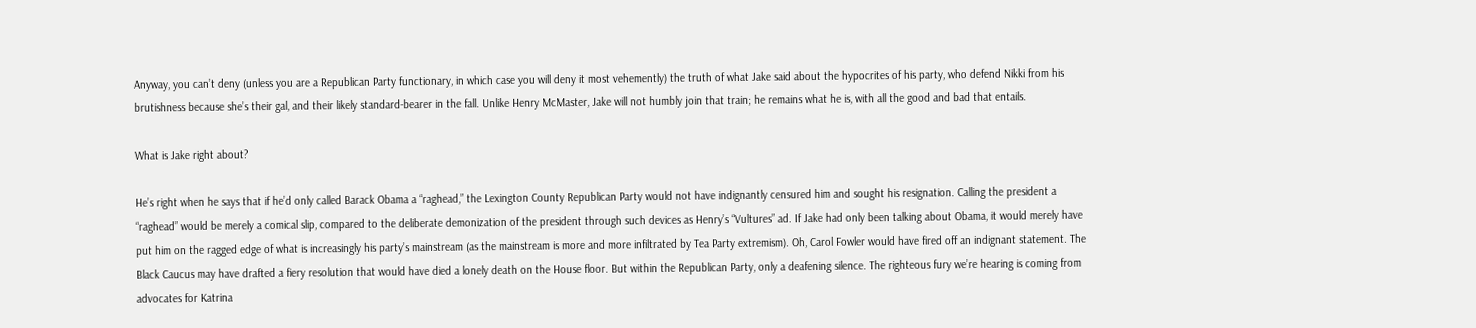Anyway, you can’t deny (unless you are a Republican Party functionary, in which case you will deny it most vehemently) the truth of what Jake said about the hypocrites of his party, who defend Nikki from his brutishness because she’s their gal, and their likely standard-bearer in the fall. Unlike Henry McMaster, Jake will not humbly join that train; he remains what he is, with all the good and bad that entails.

What is Jake right about?

He’s right when he says that if he’d only called Barack Obama a “raghead,” the Lexington County Republican Party would not have indignantly censured him and sought his resignation. Calling the president a “raghead” would be merely a comical slip, compared to the deliberate demonization of the president through such devices as Henry’s “Vultures” ad. If Jake had only been talking about Obama, it would merely have put him on the ragged edge of what is increasingly his party’s mainstream (as the mainstream is more and more infiltrated by Tea Party extremism). Oh, Carol Fowler would have fired off an indignant statement. The Black Caucus may have drafted a fiery resolution that would have died a lonely death on the House floor. But within the Republican Party, only a deafening silence. The righteous fury we’re hearing is coming from advocates for Katrina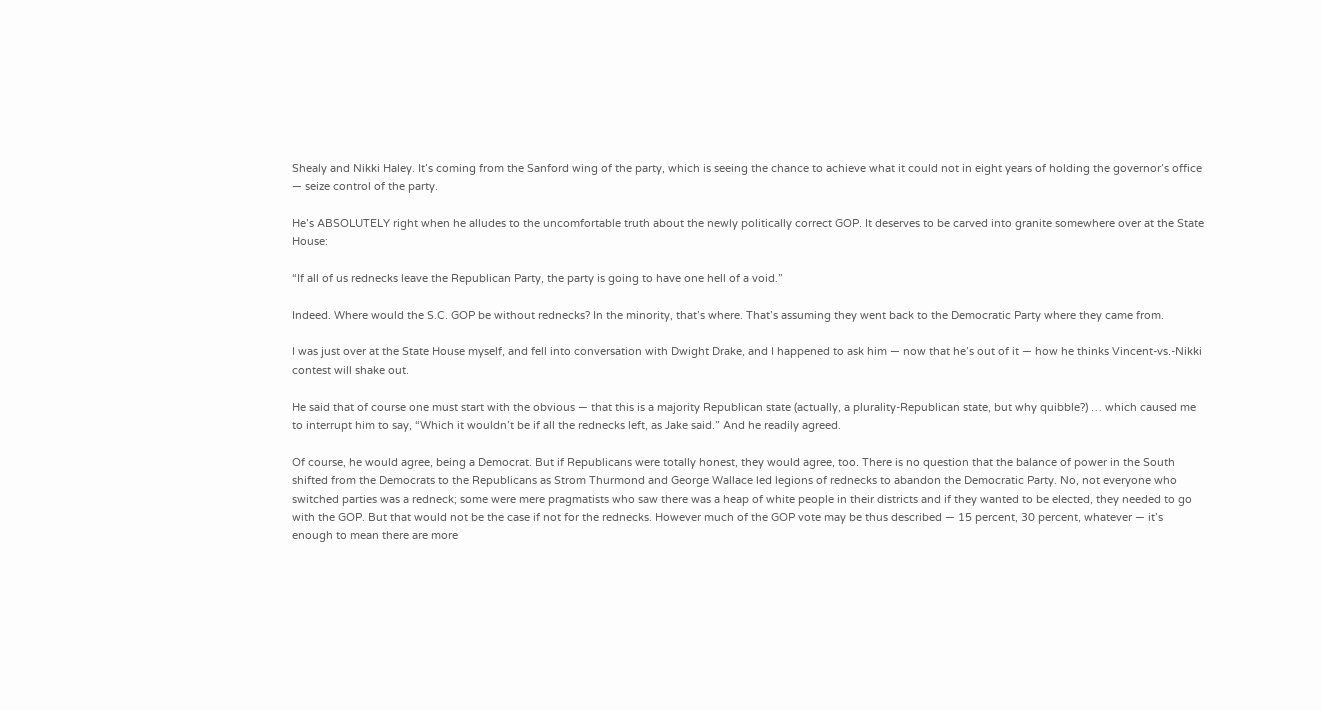Shealy and Nikki Haley. It’s coming from the Sanford wing of the party, which is seeing the chance to achieve what it could not in eight years of holding the governor’s office — seize control of the party.

He’s ABSOLUTELY right when he alludes to the uncomfortable truth about the newly politically correct GOP. It deserves to be carved into granite somewhere over at the State House:

“If all of us rednecks leave the Republican Party, the party is going to have one hell of a void.”

Indeed. Where would the S.C. GOP be without rednecks? In the minority, that’s where. That’s assuming they went back to the Democratic Party where they came from.

I was just over at the State House myself, and fell into conversation with Dwight Drake, and I happened to ask him — now that he’s out of it — how he thinks Vincent-vs.-Nikki contest will shake out.

He said that of course one must start with the obvious — that this is a majority Republican state (actually, a plurality-Republican state, but why quibble?) … which caused me to interrupt him to say, “Which it wouldn’t be if all the rednecks left, as Jake said.” And he readily agreed.

Of course, he would agree, being a Democrat. But if Republicans were totally honest, they would agree, too. There is no question that the balance of power in the South shifted from the Democrats to the Republicans as Strom Thurmond and George Wallace led legions of rednecks to abandon the Democratic Party. No, not everyone who switched parties was a redneck; some were mere pragmatists who saw there was a heap of white people in their districts and if they wanted to be elected, they needed to go with the GOP. But that would not be the case if not for the rednecks. However much of the GOP vote may be thus described — 15 percent, 30 percent, whatever — it’s enough to mean there are more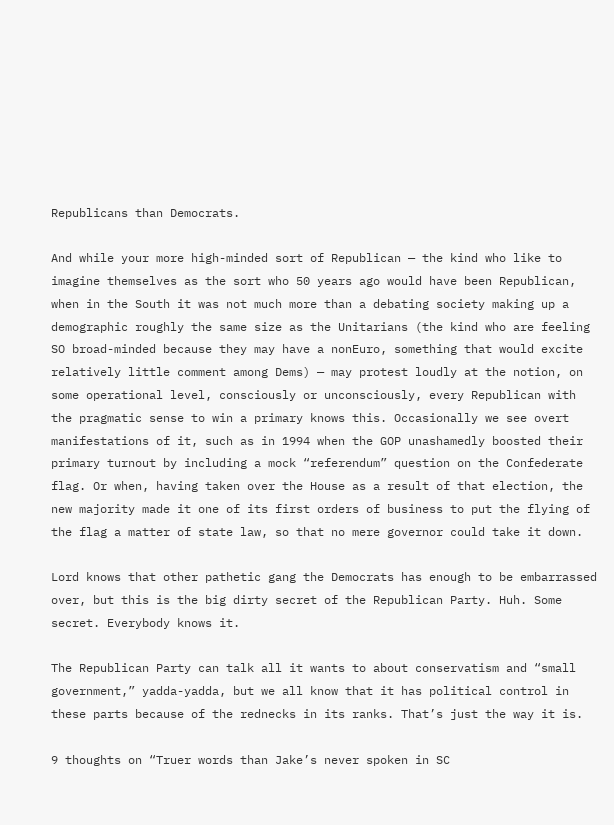Republicans than Democrats.

And while your more high-minded sort of Republican — the kind who like to imagine themselves as the sort who 50 years ago would have been Republican, when in the South it was not much more than a debating society making up a demographic roughly the same size as the Unitarians (the kind who are feeling SO broad-minded because they may have a nonEuro, something that would excite relatively little comment among Dems) — may protest loudly at the notion, on some operational level, consciously or unconsciously, every Republican with the pragmatic sense to win a primary knows this. Occasionally we see overt manifestations of it, such as in 1994 when the GOP unashamedly boosted their primary turnout by including a mock “referendum” question on the Confederate flag. Or when, having taken over the House as a result of that election, the new majority made it one of its first orders of business to put the flying of the flag a matter of state law, so that no mere governor could take it down.

Lord knows that other pathetic gang the Democrats has enough to be embarrassed over, but this is the big dirty secret of the Republican Party. Huh. Some secret. Everybody knows it.

The Republican Party can talk all it wants to about conservatism and “small government,” yadda-yadda, but we all know that it has political control in these parts because of the rednecks in its ranks. That’s just the way it is.

9 thoughts on “Truer words than Jake’s never spoken in SC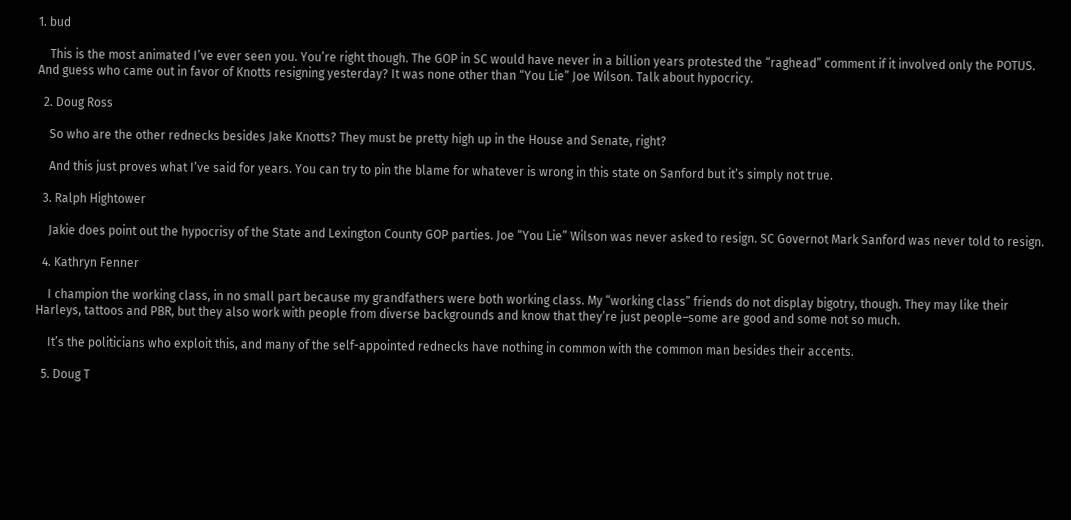1. bud

    This is the most animated I’ve ever seen you. You’re right though. The GOP in SC would have never in a billion years protested the “raghead” comment if it involved only the POTUS. And guess who came out in favor of Knotts resigning yesterday? It was none other than “You Lie” Joe Wilson. Talk about hypocricy.

  2. Doug Ross

    So who are the other rednecks besides Jake Knotts? They must be pretty high up in the House and Senate, right?

    And this just proves what I’ve said for years. You can try to pin the blame for whatever is wrong in this state on Sanford but it’s simply not true.

  3. Ralph Hightower

    Jakie does point out the hypocrisy of the State and Lexington County GOP parties. Joe “You Lie” Wilson was never asked to resign. SC Governot Mark Sanford was never told to resign.

  4. Kathryn Fenner

    I champion the working class, in no small part because my grandfathers were both working class. My “working class” friends do not display bigotry, though. They may like their Harleys, tattoos and PBR, but they also work with people from diverse backgrounds and know that they’re just people–some are good and some not so much.

    It’s the politicians who exploit this, and many of the self-appointed rednecks have nothing in common with the common man besides their accents.

  5. Doug T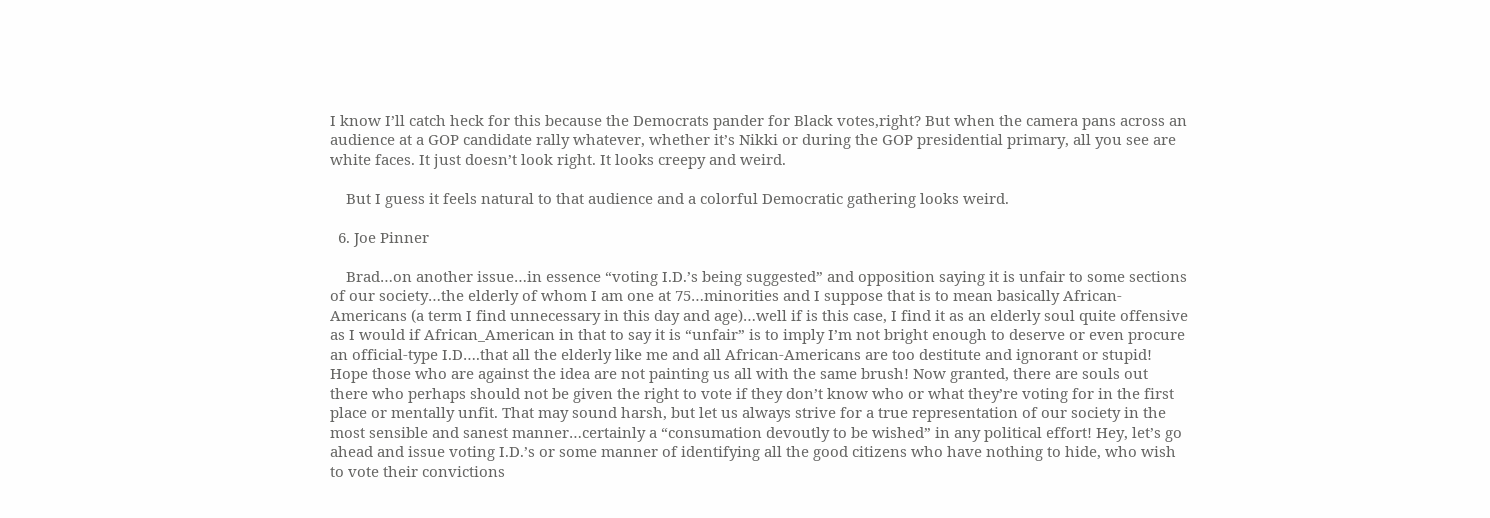I know I’ll catch heck for this because the Democrats pander for Black votes,right? But when the camera pans across an audience at a GOP candidate rally whatever, whether it’s Nikki or during the GOP presidential primary, all you see are white faces. It just doesn’t look right. It looks creepy and weird.

    But I guess it feels natural to that audience and a colorful Democratic gathering looks weird.

  6. Joe Pinner

    Brad…on another issue…in essence “voting I.D.’s being suggested” and opposition saying it is unfair to some sections of our society…the elderly of whom I am one at 75…minorities and I suppose that is to mean basically African-Americans (a term I find unnecessary in this day and age)…well if is this case, I find it as an elderly soul quite offensive as I would if African_American in that to say it is “unfair” is to imply I’m not bright enough to deserve or even procure an official-type I.D….that all the elderly like me and all African-Americans are too destitute and ignorant or stupid! Hope those who are against the idea are not painting us all with the same brush! Now granted, there are souls out there who perhaps should not be given the right to vote if they don’t know who or what they’re voting for in the first place or mentally unfit. That may sound harsh, but let us always strive for a true representation of our society in the most sensible and sanest manner…certainly a “consumation devoutly to be wished” in any political effort! Hey, let’s go ahead and issue voting I.D.’s or some manner of identifying all the good citizens who have nothing to hide, who wish to vote their convictions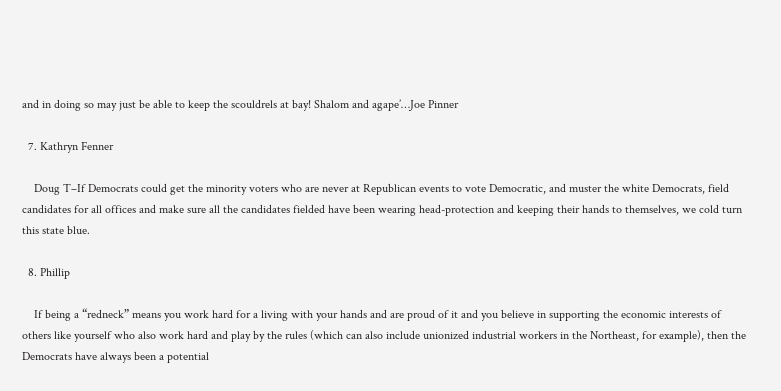and in doing so may just be able to keep the scouldrels at bay! Shalom and agape’…Joe Pinner

  7. Kathryn Fenner

    Doug T–If Democrats could get the minority voters who are never at Republican events to vote Democratic, and muster the white Democrats, field candidates for all offices and make sure all the candidates fielded have been wearing head-protection and keeping their hands to themselves, we cold turn this state blue.

  8. Phillip

    If being a “redneck” means you work hard for a living with your hands and are proud of it and you believe in supporting the economic interests of others like yourself who also work hard and play by the rules (which can also include unionized industrial workers in the Northeast, for example), then the Democrats have always been a potential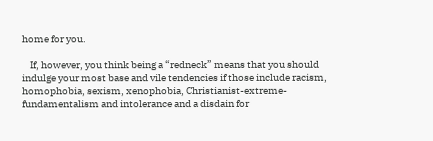home for you.

    If, however, you think being a “redneck” means that you should indulge your most base and vile tendencies if those include racism, homophobia, sexism, xenophobia, Christianist-extreme-fundamentalism and intolerance and a disdain for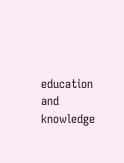education and knowledge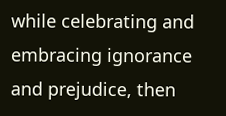while celebrating and embracing ignorance and prejudice, then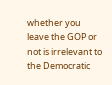whether you leave the GOP or not is irrelevant to the Democratic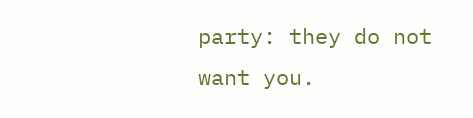party: they do not want you.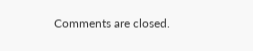Comments are closed.